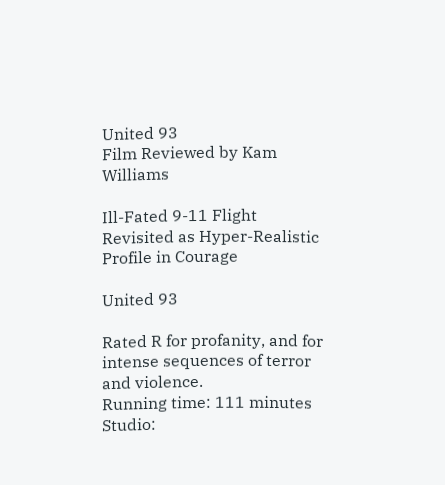United 93
Film Reviewed by Kam Williams

Ill-Fated 9-11 Flight Revisited as Hyper-Realistic Profile in Courage

United 93

Rated R for profanity, and for intense sequences of terror and violence.
Running time: 111 minutes
Studio: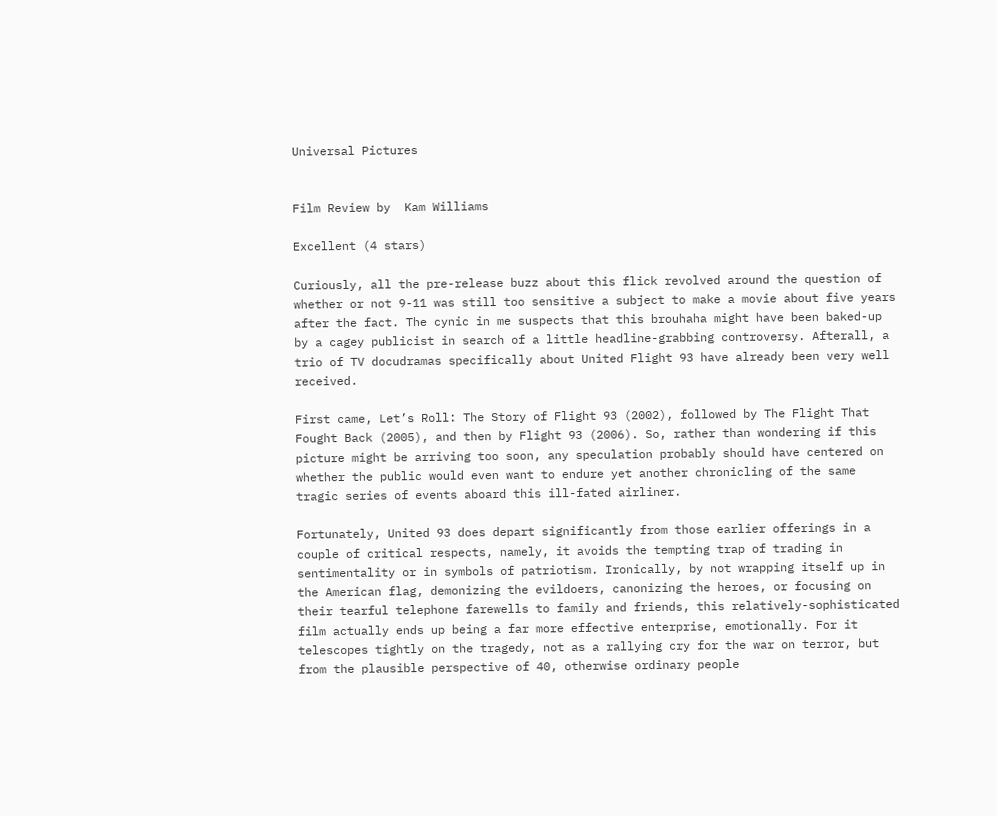Universal Pictures


Film Review by  Kam Williams

Excellent (4 stars)

Curiously, all the pre-release buzz about this flick revolved around the question of whether or not 9-11 was still too sensitive a subject to make a movie about five years after the fact. The cynic in me suspects that this brouhaha might have been baked-up by a cagey publicist in search of a little headline-grabbing controversy. Afterall, a trio of TV docudramas specifically about United Flight 93 have already been very well received.

First came, Let’s Roll: The Story of Flight 93 (2002), followed by The Flight That Fought Back (2005), and then by Flight 93 (2006). So, rather than wondering if this picture might be arriving too soon, any speculation probably should have centered on whether the public would even want to endure yet another chronicling of the same tragic series of events aboard this ill-fated airliner.

Fortunately, United 93 does depart significantly from those earlier offerings in a couple of critical respects, namely, it avoids the tempting trap of trading in sentimentality or in symbols of patriotism. Ironically, by not wrapping itself up in the American flag, demonizing the evildoers, canonizing the heroes, or focusing on their tearful telephone farewells to family and friends, this relatively-sophisticated film actually ends up being a far more effective enterprise, emotionally. For it telescopes tightly on the tragedy, not as a rallying cry for the war on terror, but from the plausible perspective of 40, otherwise ordinary people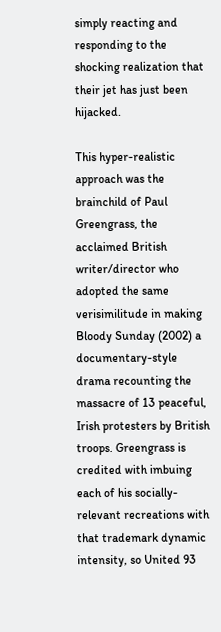simply reacting and responding to the shocking realization that their jet has just been hijacked.

This hyper-realistic approach was the brainchild of Paul Greengrass, the acclaimed British writer/director who adopted the same verisimilitude in making Bloody Sunday (2002) a documentary-style drama recounting the massacre of 13 peaceful, Irish protesters by British troops. Greengrass is credited with imbuing each of his socially-relevant recreations with that trademark dynamic intensity, so United 93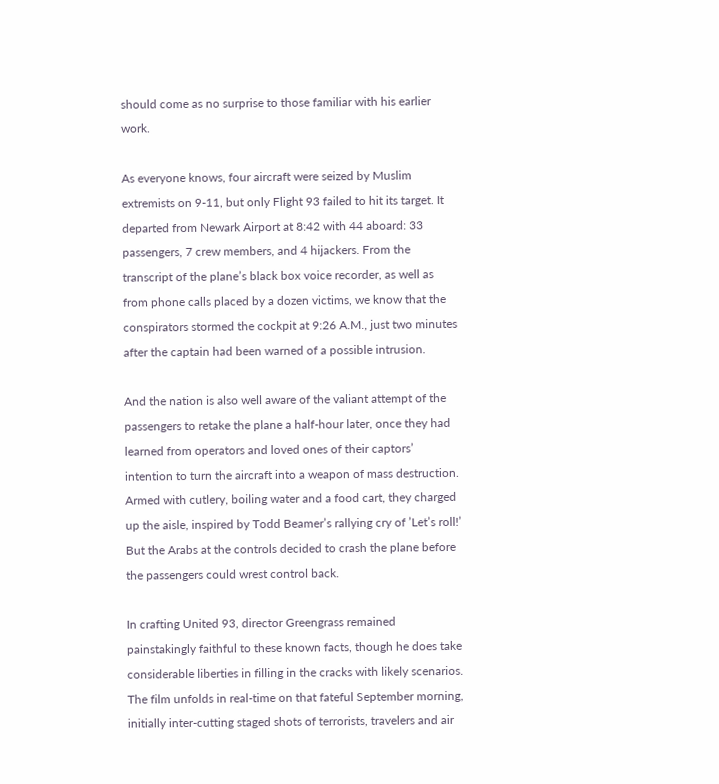should come as no surprise to those familiar with his earlier work.

As everyone knows, four aircraft were seized by Muslim extremists on 9-11, but only Flight 93 failed to hit its target. It departed from Newark Airport at 8:42 with 44 aboard: 33 passengers, 7 crew members, and 4 hijackers. From the transcript of the plane’s black box voice recorder, as well as from phone calls placed by a dozen victims, we know that the conspirators stormed the cockpit at 9:26 A.M., just two minutes after the captain had been warned of a possible intrusion.

And the nation is also well aware of the valiant attempt of the passengers to retake the plane a half-hour later, once they had learned from operators and loved ones of their captors’ intention to turn the aircraft into a weapon of mass destruction. Armed with cutlery, boiling water and a food cart, they charged up the aisle, inspired by Todd Beamer’s rallying cry of ’Let’s roll!’ But the Arabs at the controls decided to crash the plane before the passengers could wrest control back.

In crafting United 93, director Greengrass remained painstakingly faithful to these known facts, though he does take considerable liberties in filling in the cracks with likely scenarios. The film unfolds in real-time on that fateful September morning, initially inter-cutting staged shots of terrorists, travelers and air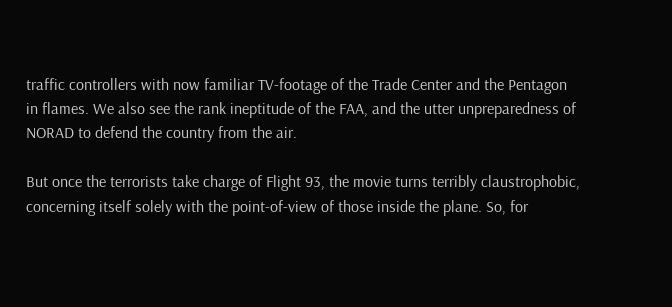traffic controllers with now familiar TV-footage of the Trade Center and the Pentagon in flames. We also see the rank ineptitude of the FAA, and the utter unpreparedness of NORAD to defend the country from the air.

But once the terrorists take charge of Flight 93, the movie turns terribly claustrophobic, concerning itself solely with the point-of-view of those inside the plane. So, for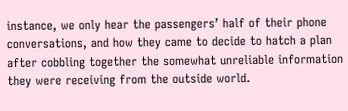instance, we only hear the passengers’ half of their phone conversations, and how they came to decide to hatch a plan after cobbling together the somewhat unreliable information they were receiving from the outside world.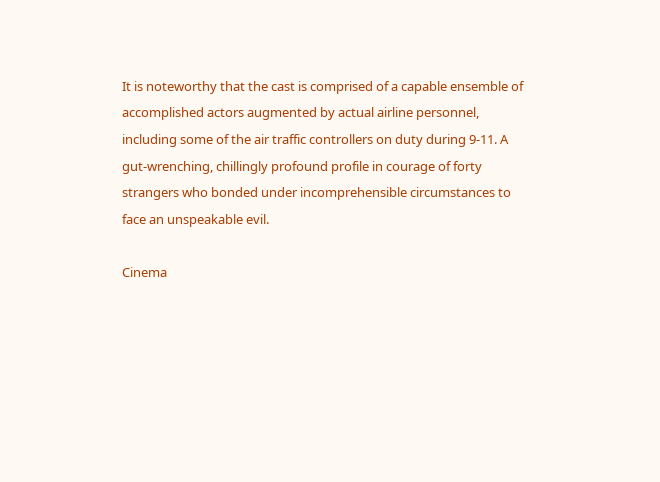It is noteworthy that the cast is comprised of a capable ensemble of accomplished actors augmented by actual airline personnel, including some of the air traffic controllers on duty during 9-11. A gut-wrenching, chillingly profound profile in courage of forty strangers who bonded under incomprehensible circumstances to face an unspeakable evil.

Cinema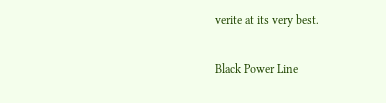verite at its very best.

Black Power Line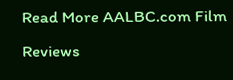Read More AALBC.com Film Reviews